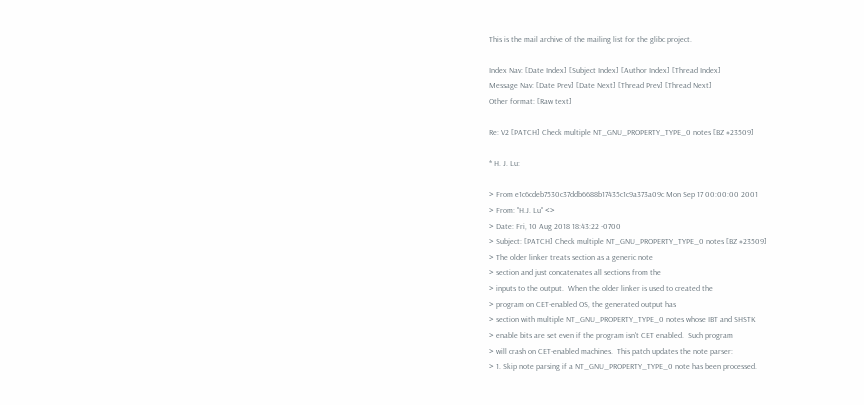This is the mail archive of the mailing list for the glibc project.

Index Nav: [Date Index] [Subject Index] [Author Index] [Thread Index]
Message Nav: [Date Prev] [Date Next] [Thread Prev] [Thread Next]
Other format: [Raw text]

Re: V2 [PATCH] Check multiple NT_GNU_PROPERTY_TYPE_0 notes [BZ #23509]

* H. J. Lu:

> From e1c6cdeb7530c37ddb6688b17435c1c9a373a09c Mon Sep 17 00:00:00 2001
> From: "H.J. Lu" <>
> Date: Fri, 10 Aug 2018 18:43:22 -0700
> Subject: [PATCH] Check multiple NT_GNU_PROPERTY_TYPE_0 notes [BZ #23509]
> The older linker treats section as a generic note
> section and just concatenates all sections from the
> inputs to the output.  When the older linker is used to created the
> program on CET-enabled OS, the generated output has
> section with multiple NT_GNU_PROPERTY_TYPE_0 notes whose IBT and SHSTK
> enable bits are set even if the program isn't CET enabled.  Such program
> will crash on CET-enabled machines.  This patch updates the note parser:
> 1. Skip note parsing if a NT_GNU_PROPERTY_TYPE_0 note has been processed.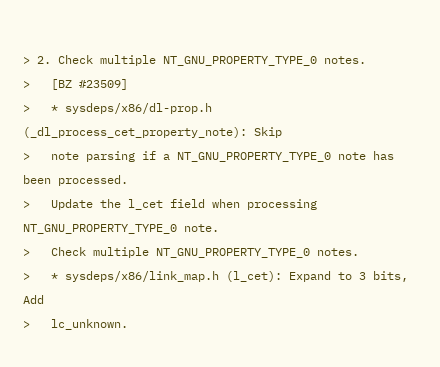> 2. Check multiple NT_GNU_PROPERTY_TYPE_0 notes.
>   [BZ #23509]
>   * sysdeps/x86/dl-prop.h (_dl_process_cet_property_note): Skip
>   note parsing if a NT_GNU_PROPERTY_TYPE_0 note has been processed.
>   Update the l_cet field when processing NT_GNU_PROPERTY_TYPE_0 note.
>   Check multiple NT_GNU_PROPERTY_TYPE_0 notes.
>   * sysdeps/x86/link_map.h (l_cet): Expand to 3 bits,  Add
>   lc_unknown.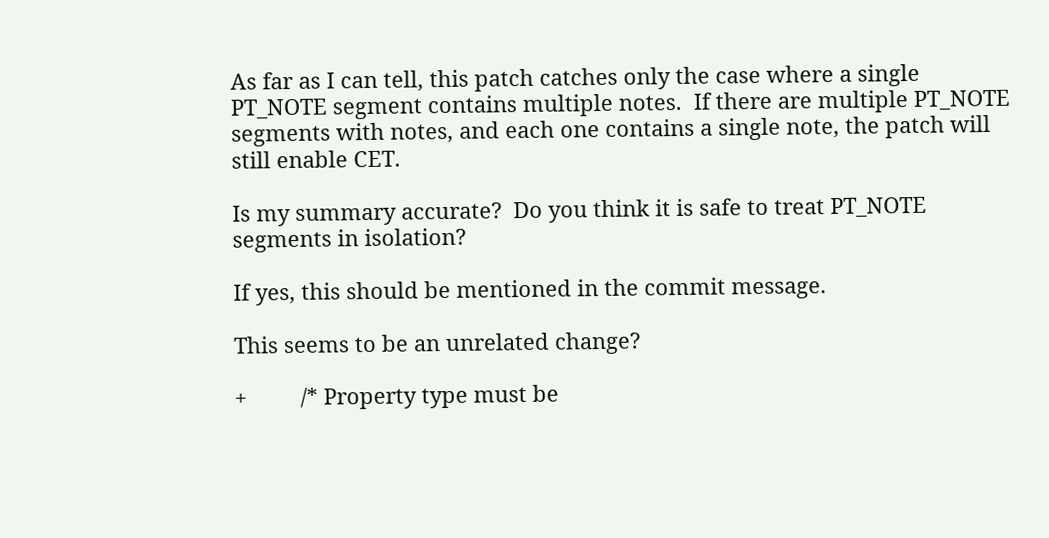As far as I can tell, this patch catches only the case where a single
PT_NOTE segment contains multiple notes.  If there are multiple PT_NOTE
segments with notes, and each one contains a single note, the patch will
still enable CET.

Is my summary accurate?  Do you think it is safe to treat PT_NOTE
segments in isolation?

If yes, this should be mentioned in the commit message.

This seems to be an unrelated change?

+         /* Property type must be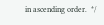in ascending order.  */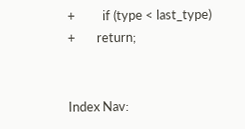+         if (type < last_type)
+       return;


Index Nav: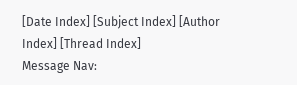[Date Index] [Subject Index] [Author Index] [Thread Index]
Message Nav: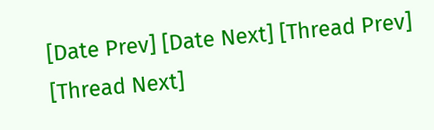[Date Prev] [Date Next] [Thread Prev] [Thread Next]